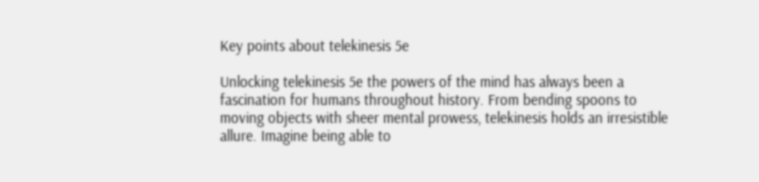Key points about telekinesis 5e

Unlocking telekinesis 5e the powers of the mind has always been a fascination for humans throughout history. From bending spoons to moving objects with sheer mental prowess, telekinesis holds an irresistible allure. Imagine being able to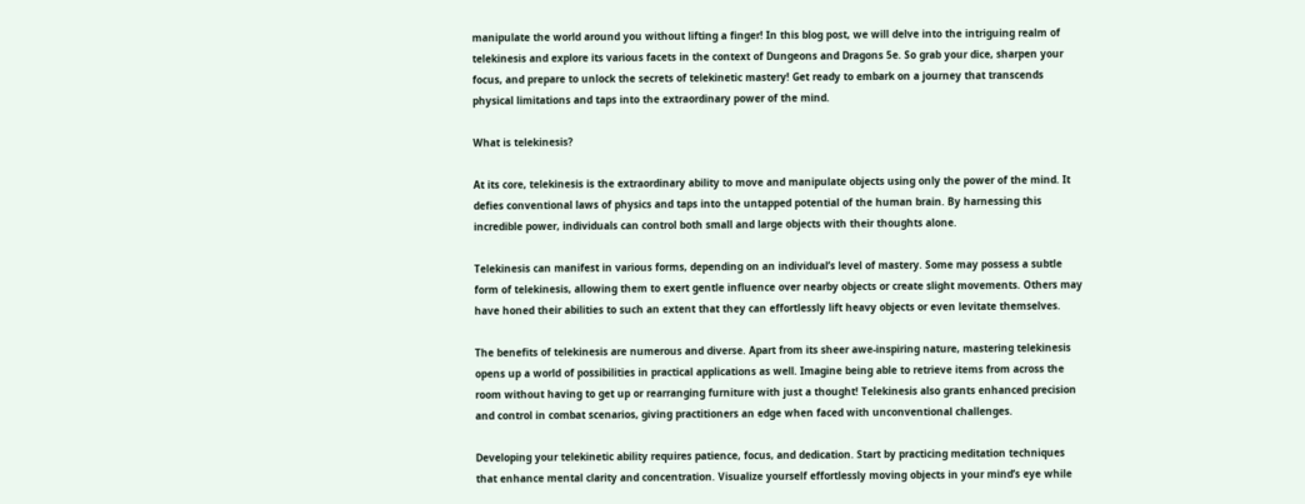manipulate the world around you without lifting a finger! In this blog post, we will delve into the intriguing realm of telekinesis and explore its various facets in the context of Dungeons and Dragons 5e. So grab your dice, sharpen your focus, and prepare to unlock the secrets of telekinetic mastery! Get ready to embark on a journey that transcends physical limitations and taps into the extraordinary power of the mind.

What is telekinesis?

At its core, telekinesis is the extraordinary ability to move and manipulate objects using only the power of the mind. It defies conventional laws of physics and taps into the untapped potential of the human brain. By harnessing this incredible power, individuals can control both small and large objects with their thoughts alone.

Telekinesis can manifest in various forms, depending on an individual’s level of mastery. Some may possess a subtle form of telekinesis, allowing them to exert gentle influence over nearby objects or create slight movements. Others may have honed their abilities to such an extent that they can effortlessly lift heavy objects or even levitate themselves.

The benefits of telekinesis are numerous and diverse. Apart from its sheer awe-inspiring nature, mastering telekinesis opens up a world of possibilities in practical applications as well. Imagine being able to retrieve items from across the room without having to get up or rearranging furniture with just a thought! Telekinesis also grants enhanced precision and control in combat scenarios, giving practitioners an edge when faced with unconventional challenges.

Developing your telekinetic ability requires patience, focus, and dedication. Start by practicing meditation techniques that enhance mental clarity and concentration. Visualize yourself effortlessly moving objects in your mind’s eye while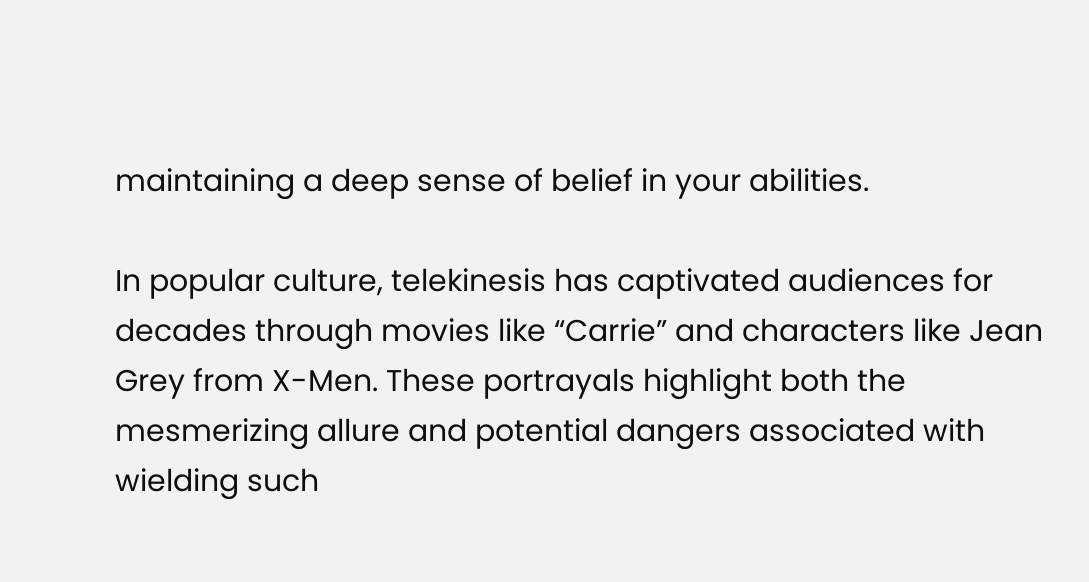maintaining a deep sense of belief in your abilities.

In popular culture, telekinesis has captivated audiences for decades through movies like “Carrie” and characters like Jean Grey from X-Men. These portrayals highlight both the mesmerizing allure and potential dangers associated with wielding such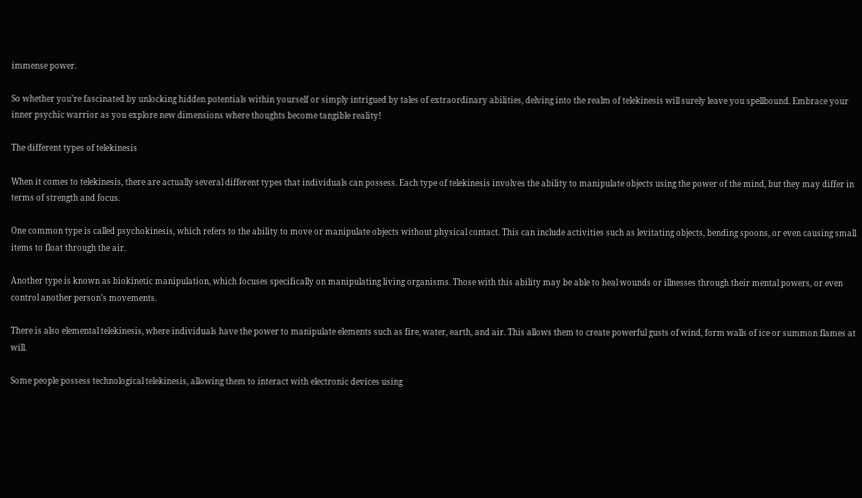immense power.

So whether you’re fascinated by unlocking hidden potentials within yourself or simply intrigued by tales of extraordinary abilities, delving into the realm of telekinesis will surely leave you spellbound. Embrace your inner psychic warrior as you explore new dimensions where thoughts become tangible reality!

The different types of telekinesis

When it comes to telekinesis, there are actually several different types that individuals can possess. Each type of telekinesis involves the ability to manipulate objects using the power of the mind, but they may differ in terms of strength and focus.

One common type is called psychokinesis, which refers to the ability to move or manipulate objects without physical contact. This can include activities such as levitating objects, bending spoons, or even causing small items to float through the air.

Another type is known as biokinetic manipulation, which focuses specifically on manipulating living organisms. Those with this ability may be able to heal wounds or illnesses through their mental powers, or even control another person’s movements.

There is also elemental telekinesis, where individuals have the power to manipulate elements such as fire, water, earth, and air. This allows them to create powerful gusts of wind, form walls of ice or summon flames at will.

Some people possess technological telekinesis, allowing them to interact with electronic devices using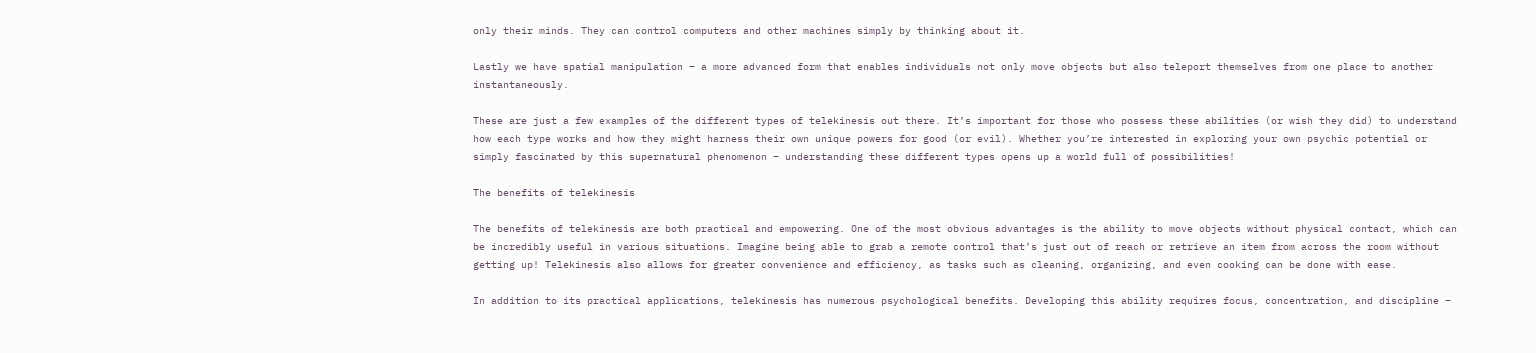only their minds. They can control computers and other machines simply by thinking about it.

Lastly we have spatial manipulation – a more advanced form that enables individuals not only move objects but also teleport themselves from one place to another instantaneously.

These are just a few examples of the different types of telekinesis out there. It’s important for those who possess these abilities (or wish they did) to understand how each type works and how they might harness their own unique powers for good (or evil). Whether you’re interested in exploring your own psychic potential or simply fascinated by this supernatural phenomenon – understanding these different types opens up a world full of possibilities!

The benefits of telekinesis

The benefits of telekinesis are both practical and empowering. One of the most obvious advantages is the ability to move objects without physical contact, which can be incredibly useful in various situations. Imagine being able to grab a remote control that’s just out of reach or retrieve an item from across the room without getting up! Telekinesis also allows for greater convenience and efficiency, as tasks such as cleaning, organizing, and even cooking can be done with ease.

In addition to its practical applications, telekinesis has numerous psychological benefits. Developing this ability requires focus, concentration, and discipline –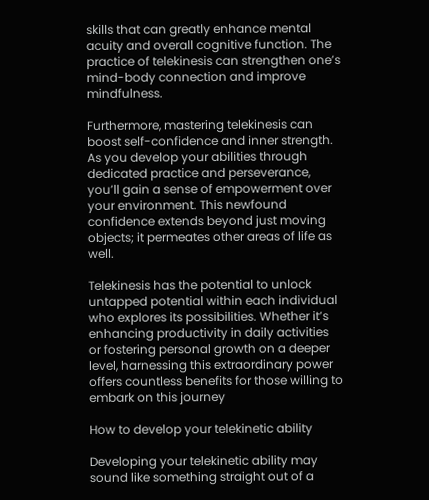skills that can greatly enhance mental acuity and overall cognitive function. The practice of telekinesis can strengthen one’s mind-body connection and improve mindfulness.

Furthermore, mastering telekinesis can boost self-confidence and inner strength. As you develop your abilities through dedicated practice and perseverance, you’ll gain a sense of empowerment over your environment. This newfound confidence extends beyond just moving objects; it permeates other areas of life as well.

Telekinesis has the potential to unlock untapped potential within each individual who explores its possibilities. Whether it’s enhancing productivity in daily activities or fostering personal growth on a deeper level, harnessing this extraordinary power offers countless benefits for those willing to embark on this journey

How to develop your telekinetic ability

Developing your telekinetic ability may sound like something straight out of a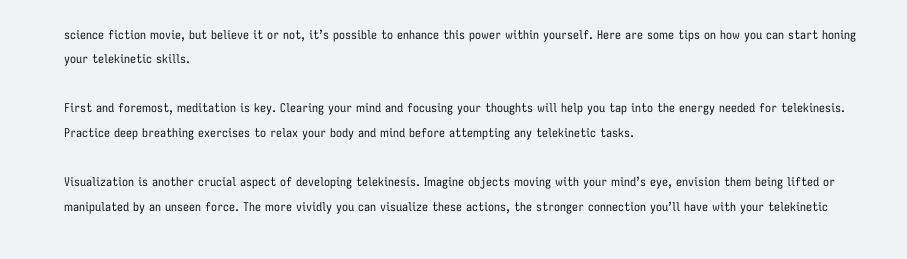science fiction movie, but believe it or not, it’s possible to enhance this power within yourself. Here are some tips on how you can start honing your telekinetic skills.

First and foremost, meditation is key. Clearing your mind and focusing your thoughts will help you tap into the energy needed for telekinesis. Practice deep breathing exercises to relax your body and mind before attempting any telekinetic tasks.

Visualization is another crucial aspect of developing telekinesis. Imagine objects moving with your mind’s eye, envision them being lifted or manipulated by an unseen force. The more vividly you can visualize these actions, the stronger connection you’ll have with your telekinetic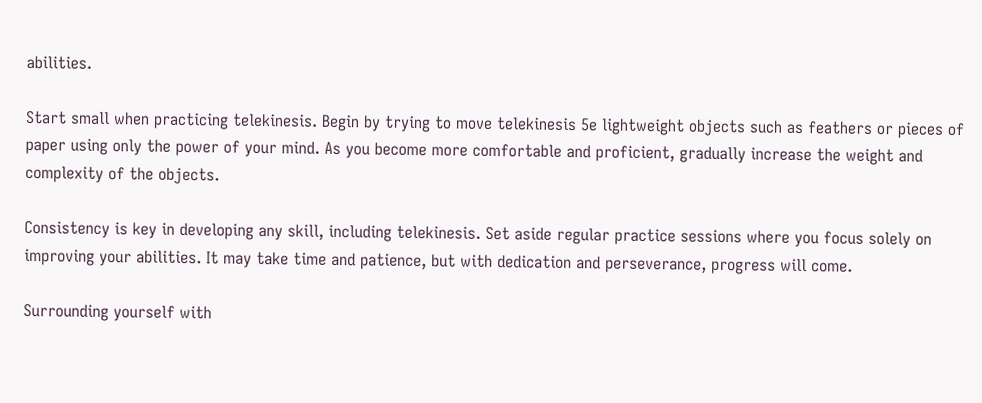abilities.

Start small when practicing telekinesis. Begin by trying to move telekinesis 5e lightweight objects such as feathers or pieces of paper using only the power of your mind. As you become more comfortable and proficient, gradually increase the weight and complexity of the objects.

Consistency is key in developing any skill, including telekinesis. Set aside regular practice sessions where you focus solely on improving your abilities. It may take time and patience, but with dedication and perseverance, progress will come.

Surrounding yourself with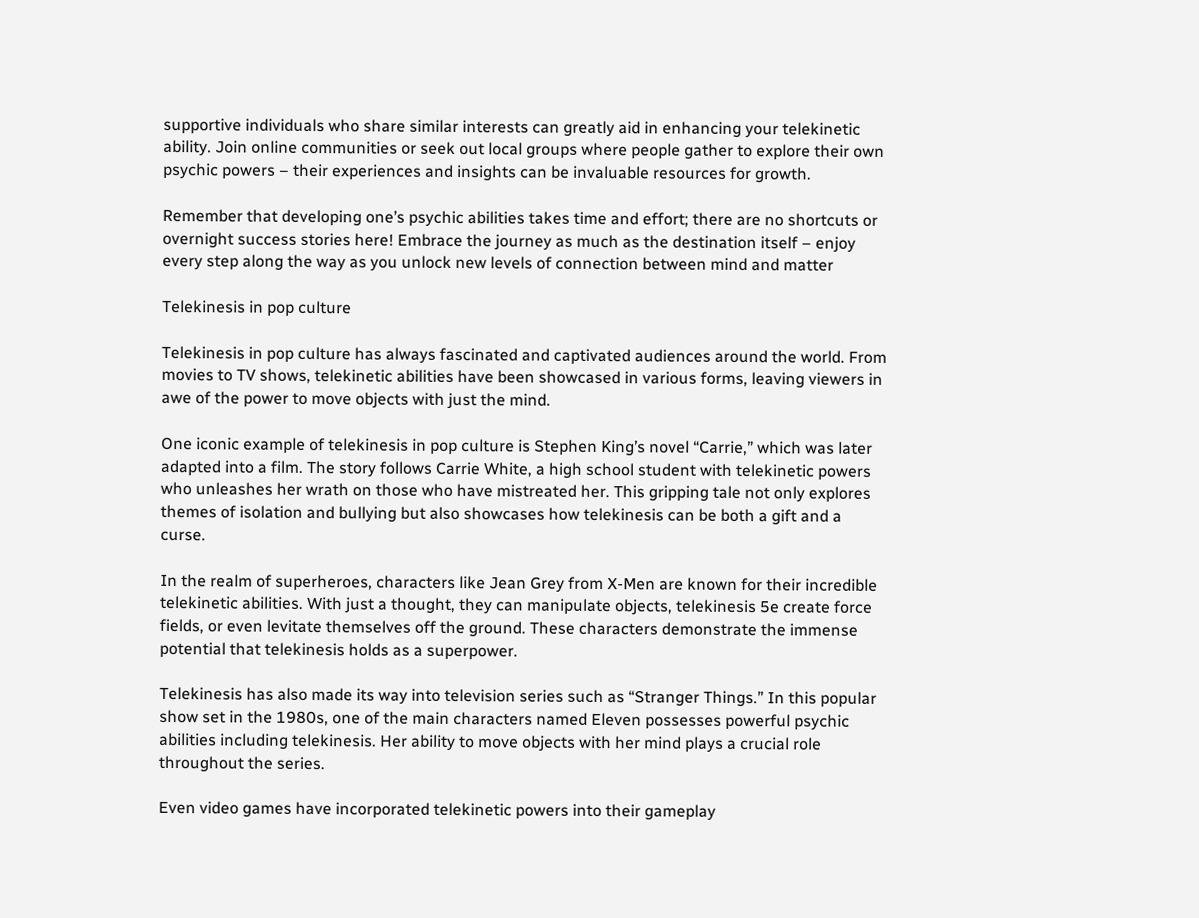supportive individuals who share similar interests can greatly aid in enhancing your telekinetic ability. Join online communities or seek out local groups where people gather to explore their own psychic powers – their experiences and insights can be invaluable resources for growth.

Remember that developing one’s psychic abilities takes time and effort; there are no shortcuts or overnight success stories here! Embrace the journey as much as the destination itself – enjoy every step along the way as you unlock new levels of connection between mind and matter

Telekinesis in pop culture

Telekinesis in pop culture has always fascinated and captivated audiences around the world. From movies to TV shows, telekinetic abilities have been showcased in various forms, leaving viewers in awe of the power to move objects with just the mind.

One iconic example of telekinesis in pop culture is Stephen King’s novel “Carrie,” which was later adapted into a film. The story follows Carrie White, a high school student with telekinetic powers who unleashes her wrath on those who have mistreated her. This gripping tale not only explores themes of isolation and bullying but also showcases how telekinesis can be both a gift and a curse.

In the realm of superheroes, characters like Jean Grey from X-Men are known for their incredible telekinetic abilities. With just a thought, they can manipulate objects, telekinesis 5e create force fields, or even levitate themselves off the ground. These characters demonstrate the immense potential that telekinesis holds as a superpower.

Telekinesis has also made its way into television series such as “Stranger Things.” In this popular show set in the 1980s, one of the main characters named Eleven possesses powerful psychic abilities including telekinesis. Her ability to move objects with her mind plays a crucial role throughout the series.

Even video games have incorporated telekinetic powers into their gameplay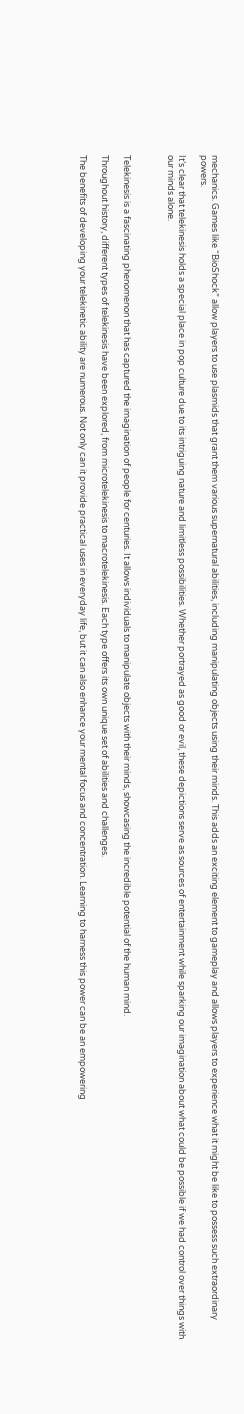mechanics. Games like “BioShock” allow players to use plasmids that grant them various supernatural abilities, including manipulating objects using their minds. This adds an exciting element to gameplay and allows players to experience what it might be like to possess such extraordinary powers.

It’s clear that telekinesis holds a special place in pop culture due to its intriguing nature and limitless possibilities. Whether portrayed as good or evil, these depictions serve as sources of entertainment while sparking our imagination about what could be possible if we had control over things with our minds alone.



Telekinesis is a fascinating phenomenon that has captured the imagination of people for centuries. It allows individuals to manipulate objects with their minds, showcasing the incredible potential of the human mind.

Throughout history, different types of telekinesis have been explored, from microtelekinesis to macrotelekinesis. Each type offers its own unique set of abilities and challenges.

The benefits of developing your telekinetic ability are numerous. Not only can it provide practical uses in everyday life, but it can also enhance your mental focus and concentration. Learning to harness this power can be an empowering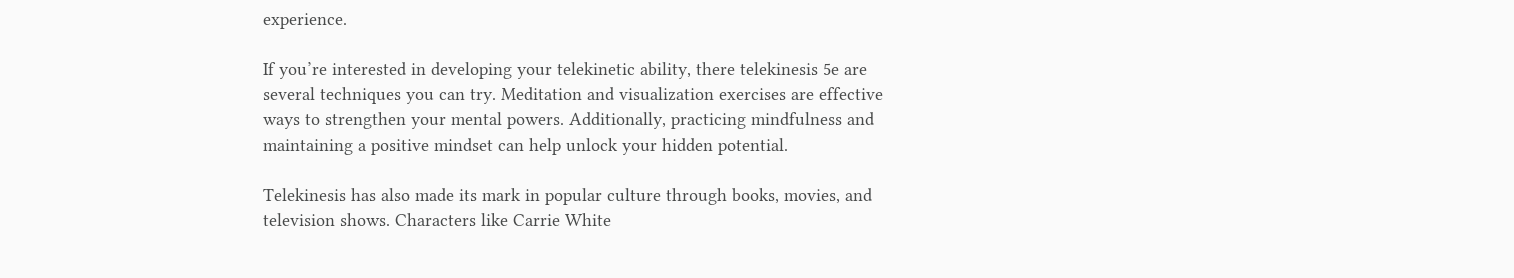experience.

If you’re interested in developing your telekinetic ability, there telekinesis 5e are several techniques you can try. Meditation and visualization exercises are effective ways to strengthen your mental powers. Additionally, practicing mindfulness and maintaining a positive mindset can help unlock your hidden potential.

Telekinesis has also made its mark in popular culture through books, movies, and television shows. Characters like Carrie White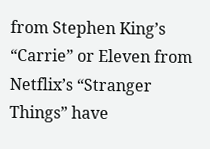from Stephen King’s “Carrie” or Eleven from Netflix’s “Stranger Things” have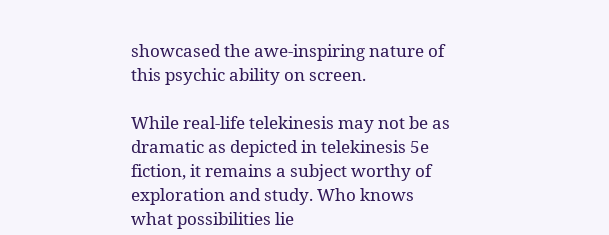showcased the awe-inspiring nature of this psychic ability on screen.

While real-life telekinesis may not be as dramatic as depicted in telekinesis 5e fiction, it remains a subject worthy of exploration and study. Who knows what possibilities lie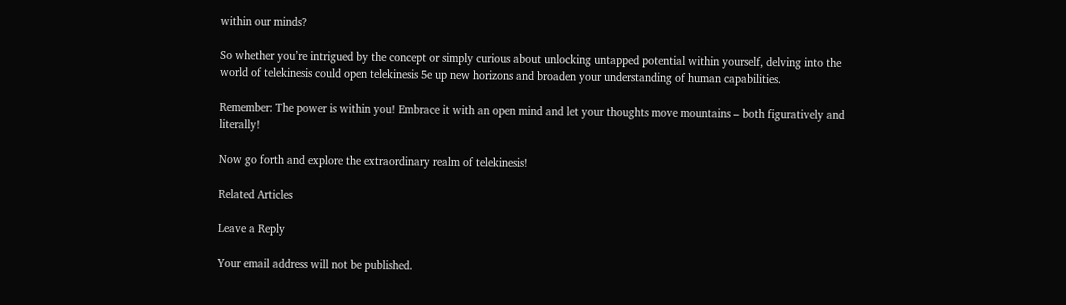within our minds?

So whether you’re intrigued by the concept or simply curious about unlocking untapped potential within yourself, delving into the world of telekinesis could open telekinesis 5e up new horizons and broaden your understanding of human capabilities.

Remember: The power is within you! Embrace it with an open mind and let your thoughts move mountains – both figuratively and literally!

Now go forth and explore the extraordinary realm of telekinesis!

Related Articles

Leave a Reply

Your email address will not be published.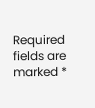Required fields are marked *